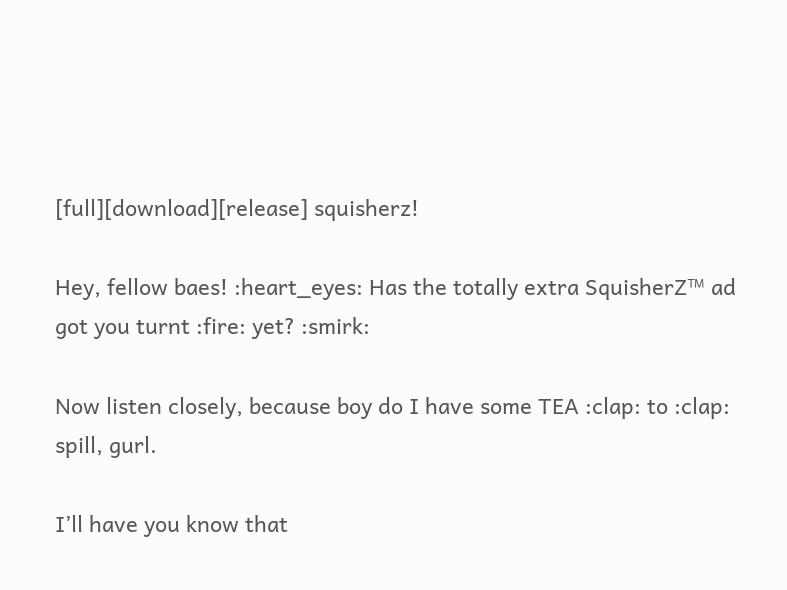[full][download][release] squisherz!

Hey, fellow baes! :heart_eyes: Has the totally extra SquisherZ™ ad got you turnt :fire: yet? :smirk:

Now listen closely, because boy do I have some TEA :clap: to :clap: spill, gurl.

I’ll have you know that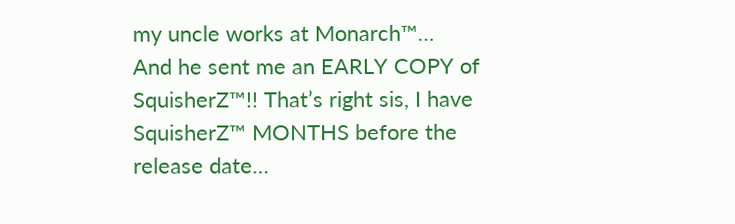my uncle works at Monarch™…
And he sent me an EARLY COPY of SquisherZ™!! That’s right sis, I have SquisherZ™ MONTHS before the release date…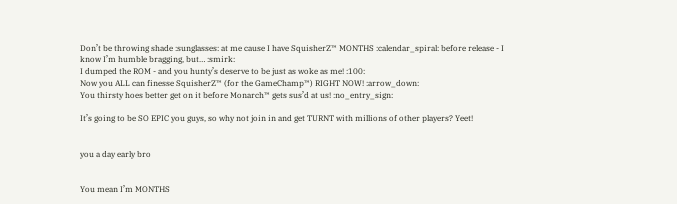Don’t be throwing shade :sunglasses: at me cause I have SquisherZ™ MONTHS :calendar_spiral: before release - I know I’m humble bragging, but… :smirk:
I dumped the ROM - and you hunty’s deserve to be just as woke as me! :100:
Now you ALL can finesse SquisherZ™ (for the GameChamp™) RIGHT NOW! :arrow_down:
You thirsty hoes better get on it before Monarch™ gets sus’d at us! :no_entry_sign:

It’s going to be SO EPIC you guys, so why not join in and get TURNT with millions of other players? Yeet!


you a day early bro


You mean I’m MONTHS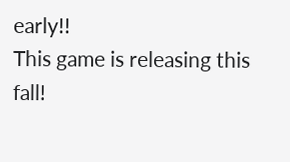early!!
This game is releasing this fall!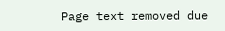Page text removed due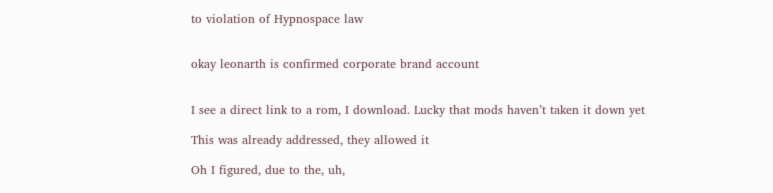to violation of Hypnospace law


okay leonarth is confirmed corporate brand account


I see a direct link to a rom, I download. Lucky that mods haven’t taken it down yet

This was already addressed, they allowed it

Oh I figured, due to the, uh,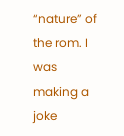“nature” of the rom. I was making a joke